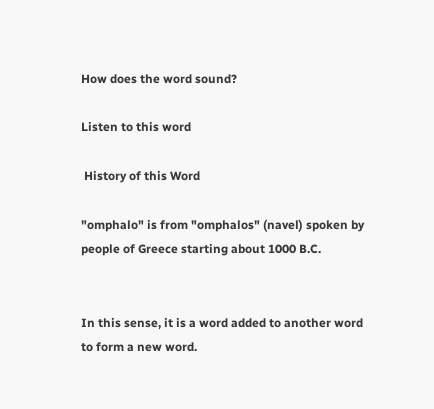How does the word sound?

Listen to this word

 History of this Word

"omphalo" is from "omphalos" (navel) spoken by people of Greece starting about 1000 B.C.


In this sense, it is a word added to another word to form a new word.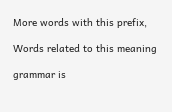More words with this prefix,

Words related to this meaning

grammar is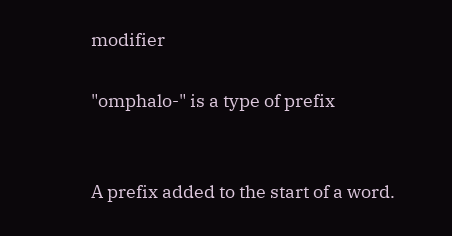modifier

"omphalo-" is a type of prefix


A prefix added to the start of a word.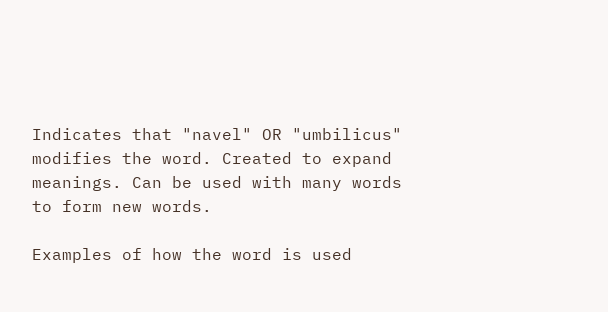Indicates that "navel" OR "umbilicus" modifies the word. Created to expand meanings. Can be used with many words to form new words.

Examples of how the word is used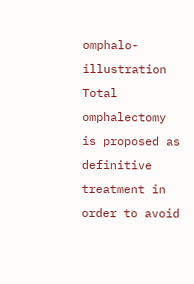omphalo- illustration Total omphalectomy is proposed as definitive treatment in order to avoid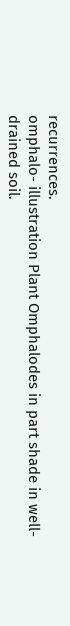recurrences.
omphalo- illustration Plant Omphalodes in part shade in well-drained soil.